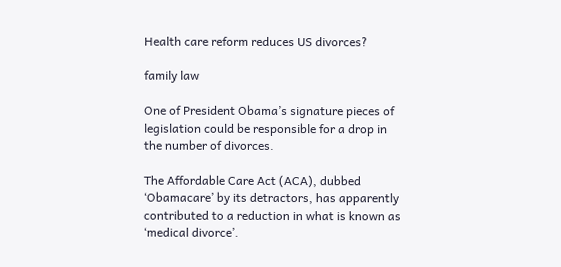Health care reform reduces US divorces?

family law

One of President Obama’s signature pieces of legislation could be responsible for a drop in the number of divorces.

The Affordable Care Act (ACA), dubbed ‘Obamacare’ by its detractors, has apparently contributed to a reduction in what is known as ‘medical divorce’.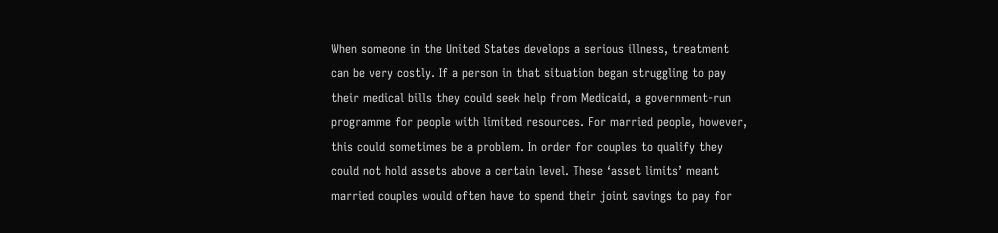When someone in the United States develops a serious illness, treatment can be very costly. If a person in that situation began struggling to pay their medical bills they could seek help from Medicaid, a government-run programme for people with limited resources. For married people, however, this could sometimes be a problem. In order for couples to qualify they could not hold assets above a certain level. These ‘asset limits’ meant married couples would often have to spend their joint savings to pay for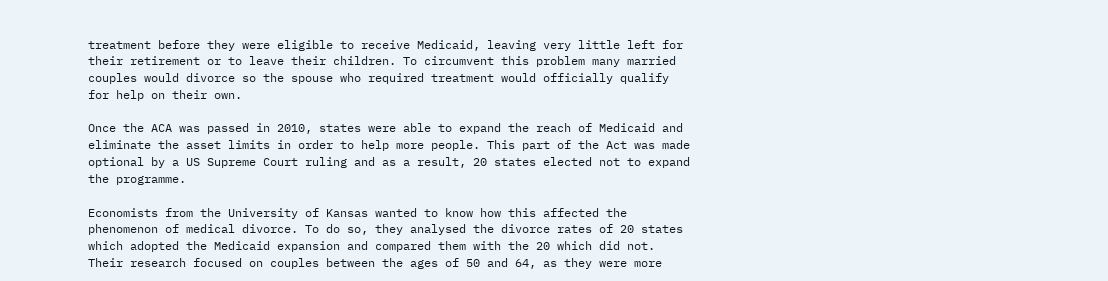treatment before they were eligible to receive Medicaid, leaving very little left for their retirement or to leave their children. To circumvent this problem many married couples would divorce so the spouse who required treatment would officially qualify for help on their own.

Once the ACA was passed in 2010, states were able to expand the reach of Medicaid and eliminate the asset limits in order to help more people. This part of the Act was made optional by a US Supreme Court ruling and as a result, 20 states elected not to expand the programme.

Economists from the University of Kansas wanted to know how this affected the phenomenon of medical divorce. To do so, they analysed the divorce rates of 20 states which adopted the Medicaid expansion and compared them with the 20 which did not. Their research focused on couples between the ages of 50 and 64, as they were more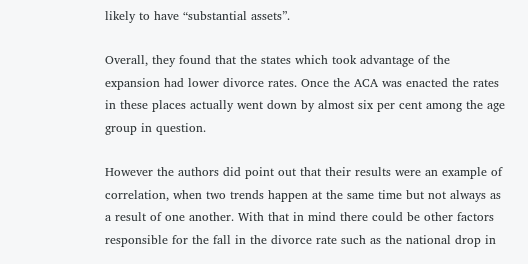likely to have “substantial assets”.

Overall, they found that the states which took advantage of the expansion had lower divorce rates. Once the ACA was enacted the rates in these places actually went down by almost six per cent among the age group in question.

However the authors did point out that their results were an example of correlation, when two trends happen at the same time but not always as a result of one another. With that in mind there could be other factors responsible for the fall in the divorce rate such as the national drop in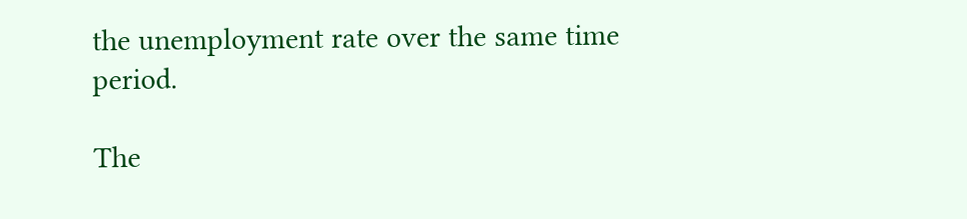the unemployment rate over the same time period.

The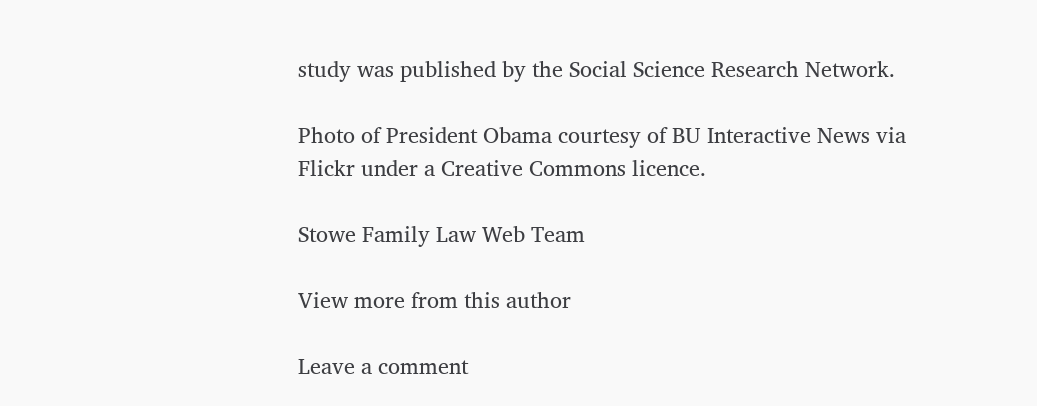study was published by the Social Science Research Network.

Photo of President Obama courtesy of BU Interactive News via Flickr under a Creative Commons licence.

Stowe Family Law Web Team

View more from this author

Leave a comment